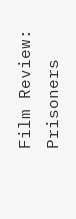Film Review: Prisoners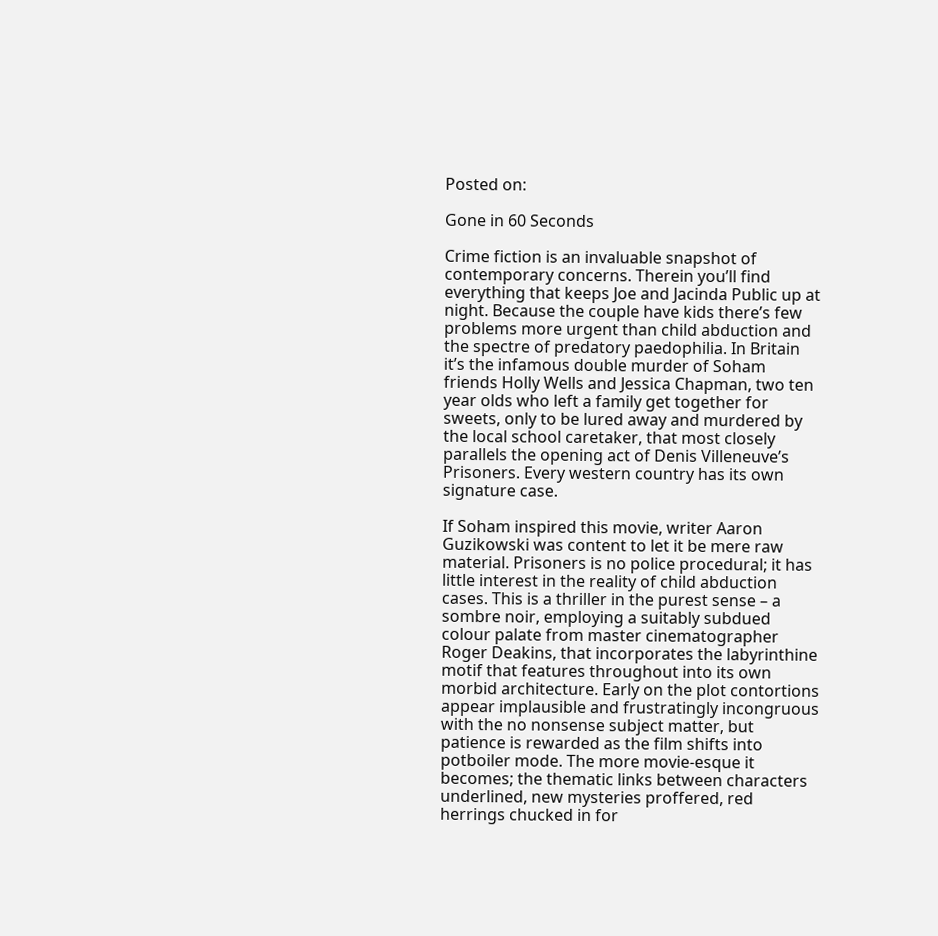Posted on:

Gone in 60 Seconds

Crime fiction is an invaluable snapshot of contemporary concerns. Therein you’ll find everything that keeps Joe and Jacinda Public up at night. Because the couple have kids there’s few problems more urgent than child abduction and the spectre of predatory paedophilia. In Britain it’s the infamous double murder of Soham friends Holly Wells and Jessica Chapman, two ten year olds who left a family get together for sweets, only to be lured away and murdered by the local school caretaker, that most closely parallels the opening act of Denis Villeneuve’s Prisoners. Every western country has its own signature case.

If Soham inspired this movie, writer Aaron Guzikowski was content to let it be mere raw material. Prisoners is no police procedural; it has little interest in the reality of child abduction cases. This is a thriller in the purest sense – a sombre noir, employing a suitably subdued colour palate from master cinematographer Roger Deakins, that incorporates the labyrinthine motif that features throughout into its own morbid architecture. Early on the plot contortions appear implausible and frustratingly incongruous with the no nonsense subject matter, but patience is rewarded as the film shifts into potboiler mode. The more movie-esque it becomes; the thematic links between characters underlined, new mysteries proffered, red herrings chucked in for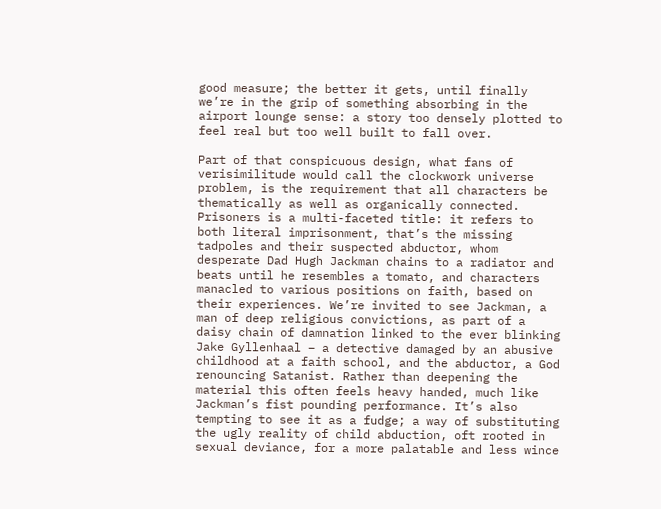good measure; the better it gets, until finally we’re in the grip of something absorbing in the airport lounge sense: a story too densely plotted to feel real but too well built to fall over.

Part of that conspicuous design, what fans of verisimilitude would call the clockwork universe problem, is the requirement that all characters be thematically as well as organically connected. Prisoners is a multi-faceted title: it refers to both literal imprisonment, that’s the missing tadpoles and their suspected abductor, whom desperate Dad Hugh Jackman chains to a radiator and beats until he resembles a tomato, and characters manacled to various positions on faith, based on their experiences. We’re invited to see Jackman, a man of deep religious convictions, as part of a daisy chain of damnation linked to the ever blinking Jake Gyllenhaal – a detective damaged by an abusive childhood at a faith school, and the abductor, a God renouncing Satanist. Rather than deepening the material this often feels heavy handed, much like Jackman’s fist pounding performance. It’s also tempting to see it as a fudge; a way of substituting the ugly reality of child abduction, oft rooted in sexual deviance, for a more palatable and less wince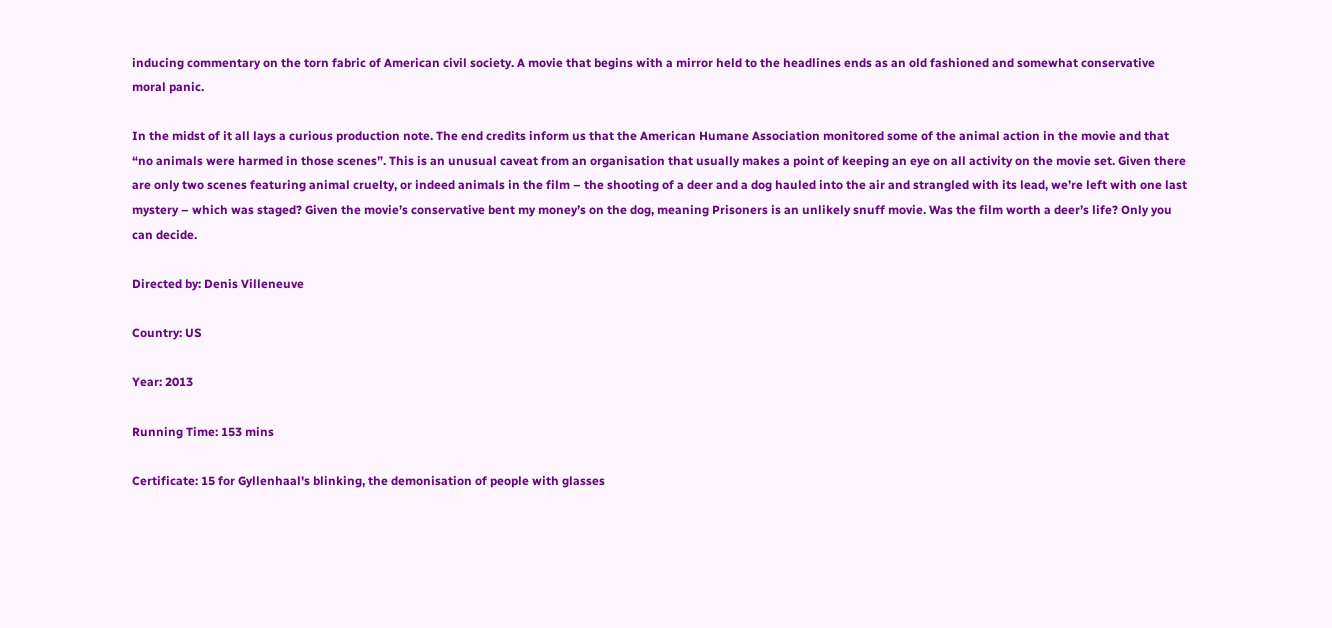inducing commentary on the torn fabric of American civil society. A movie that begins with a mirror held to the headlines ends as an old fashioned and somewhat conservative moral panic.

In the midst of it all lays a curious production note. The end credits inform us that the American Humane Association monitored some of the animal action in the movie and that “no animals were harmed in those scenes”. This is an unusual caveat from an organisation that usually makes a point of keeping an eye on all activity on the movie set. Given there are only two scenes featuring animal cruelty, or indeed animals in the film – the shooting of a deer and a dog hauled into the air and strangled with its lead, we’re left with one last mystery – which was staged? Given the movie’s conservative bent my money’s on the dog, meaning Prisoners is an unlikely snuff movie. Was the film worth a deer’s life? Only you can decide.

Directed by: Denis Villeneuve

Country: US

Year: 2013

Running Time: 153 mins

Certificate: 15 for Gyllenhaal's blinking, the demonisation of people with glasses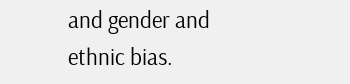and gender and ethnic bias.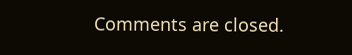Comments are closed.